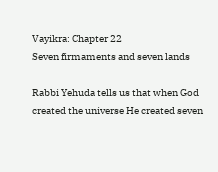Vayikra: Chapter 22
Seven firmaments and seven lands

Rabbi Yehuda tells us that when God created the universe He created seven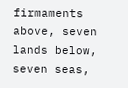firmaments above, seven lands below, seven seas,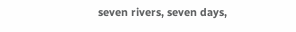seven rivers, seven days,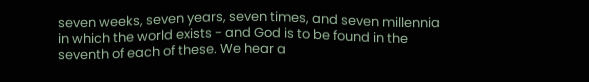seven weeks, seven years, seven times, and seven millennia in which the world exists - and God is to be found in the seventh of each of these. We hear a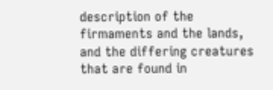description of the firmaments and the lands, and the differing creatures that are found in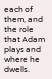each of them, and the role that Adam plays and where he dwells.